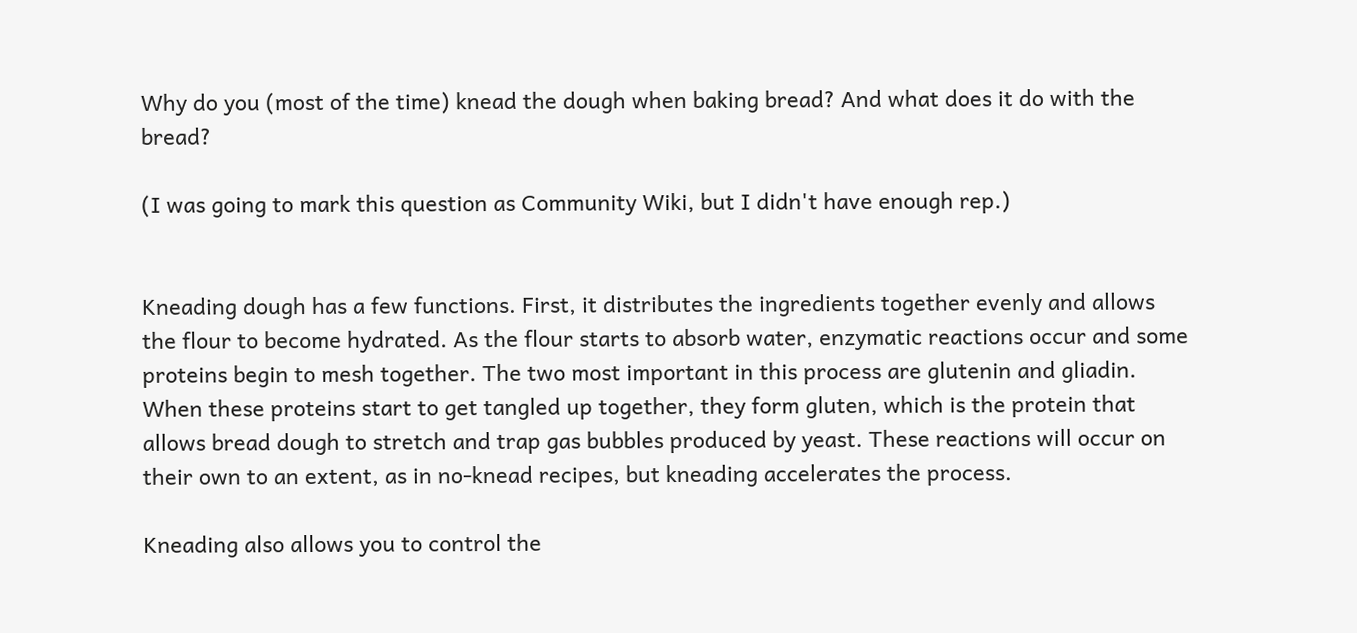Why do you (most of the time) knead the dough when baking bread? And what does it do with the bread?

(I was going to mark this question as Community Wiki, but I didn't have enough rep.)


Kneading dough has a few functions. First, it distributes the ingredients together evenly and allows the flour to become hydrated. As the flour starts to absorb water, enzymatic reactions occur and some proteins begin to mesh together. The two most important in this process are glutenin and gliadin. When these proteins start to get tangled up together, they form gluten, which is the protein that allows bread dough to stretch and trap gas bubbles produced by yeast. These reactions will occur on their own to an extent, as in no-knead recipes, but kneading accelerates the process.

Kneading also allows you to control the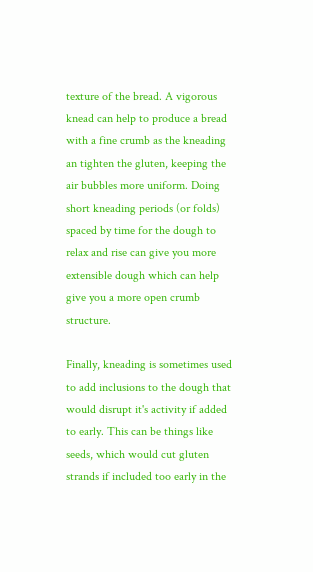texture of the bread. A vigorous knead can help to produce a bread with a fine crumb as the kneading an tighten the gluten, keeping the air bubbles more uniform. Doing short kneading periods (or folds) spaced by time for the dough to relax and rise can give you more extensible dough which can help give you a more open crumb structure.

Finally, kneading is sometimes used to add inclusions to the dough that would disrupt it's activity if added to early. This can be things like seeds, which would cut gluten strands if included too early in the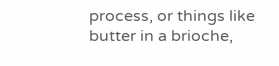process, or things like butter in a brioche,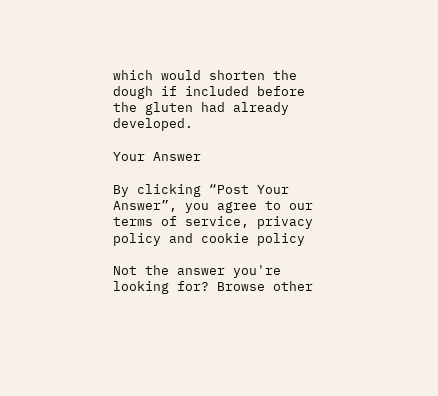which would shorten the dough if included before the gluten had already developed.

Your Answer

By clicking “Post Your Answer”, you agree to our terms of service, privacy policy and cookie policy

Not the answer you're looking for? Browse other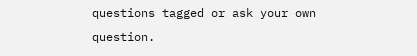questions tagged or ask your own question.